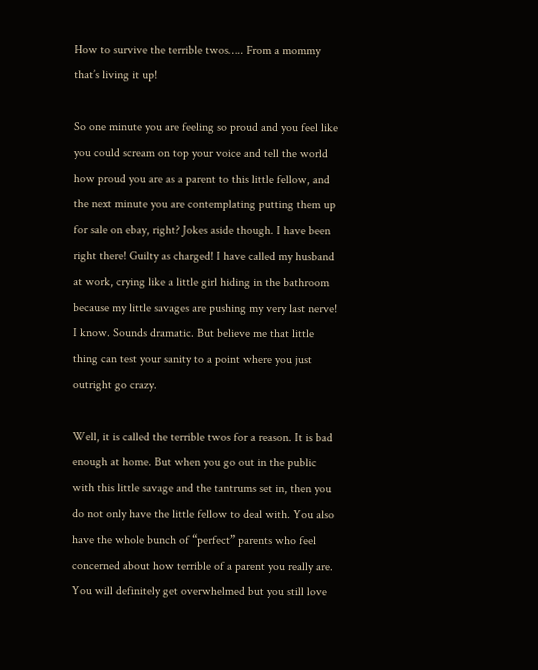How to survive the terrible twos….. From a mommy that’s living it up!

So one minute you are feeling so proud and you feel like you could scream on top your voice and tell the world how proud you are as a parent to this little fellow, and the next minute you are contemplating putting them up for sale on ebay, right? Jokes aside though. I have been right there! Guilty as charged! I have called my husband at work, crying like a little girl hiding in the bathroom because my little savages are pushing my very last nerve! I know. Sounds dramatic. But believe me that little thing can test your sanity to a point where you just outright go crazy.

Well, it is called the terrible twos for a reason. It is bad enough at home. But when you go out in the public with this little savage and the tantrums set in, then you do not only have the little fellow to deal with. You also have the whole bunch of “perfect” parents who feel concerned about how terrible of a parent you really are. You will definitely get overwhelmed but you still love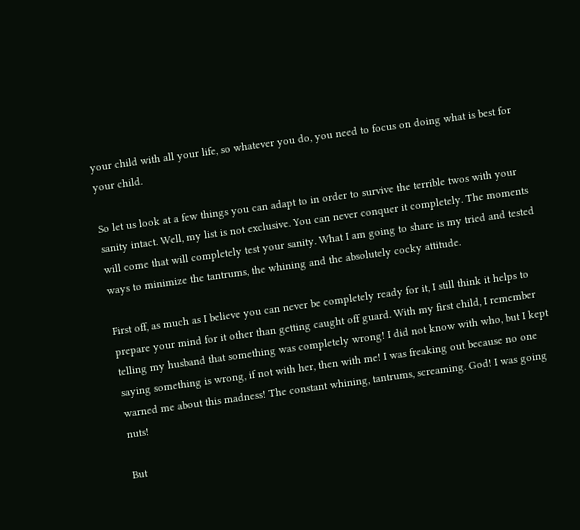your child with all your life, so whatever you do, you need to focus on doing what is best for your child.

So let us look at a few things you can adapt to in order to survive the terrible twos with your sanity intact. Well, my list is not exclusive. You can never conquer it completely. The moments will come that will completely test your sanity. What I am going to share is my tried and tested ways to minimize the tantrums, the whining and the absolutely cocky attitude.

First off, as much as I believe you can never be completely ready for it, I still think it helps to prepare your mind for it other than getting caught off guard. With my first child, I remember telling my husband that something was completely wrong! I did not know with who, but I kept saying something is wrong, if not with her, then with me! I was freaking out because no one warned me about this madness! The constant whining, tantrums, screaming. God! I was going nuts!

But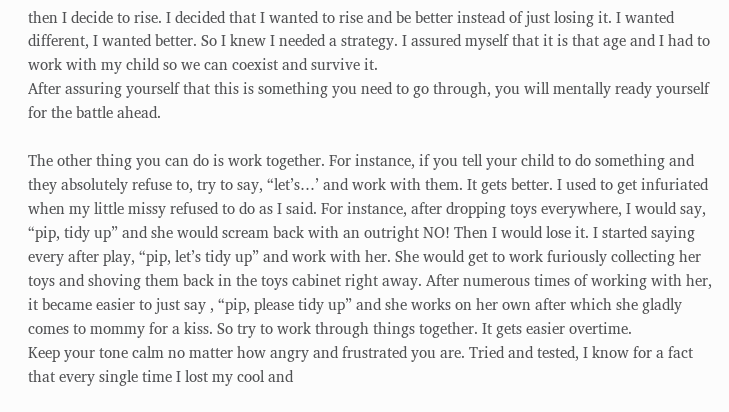then I decide to rise. I decided that I wanted to rise and be better instead of just losing it. I wanted different, I wanted better. So I knew I needed a strategy. I assured myself that it is that age and I had to work with my child so we can coexist and survive it.
After assuring yourself that this is something you need to go through, you will mentally ready yourself for the battle ahead.

The other thing you can do is work together. For instance, if you tell your child to do something and they absolutely refuse to, try to say, “let’s…’ and work with them. It gets better. I used to get infuriated when my little missy refused to do as I said. For instance, after dropping toys everywhere, I would say, “pip, tidy up” and she would scream back with an outright NO! Then I would lose it. I started saying every after play, “pip, let’s tidy up” and work with her. She would get to work furiously collecting her toys and shoving them back in the toys cabinet right away. After numerous times of working with her, it became easier to just say , “pip, please tidy up” and she works on her own after which she gladly comes to mommy for a kiss. So try to work through things together. It gets easier overtime.
Keep your tone calm no matter how angry and frustrated you are. Tried and tested, I know for a fact that every single time I lost my cool and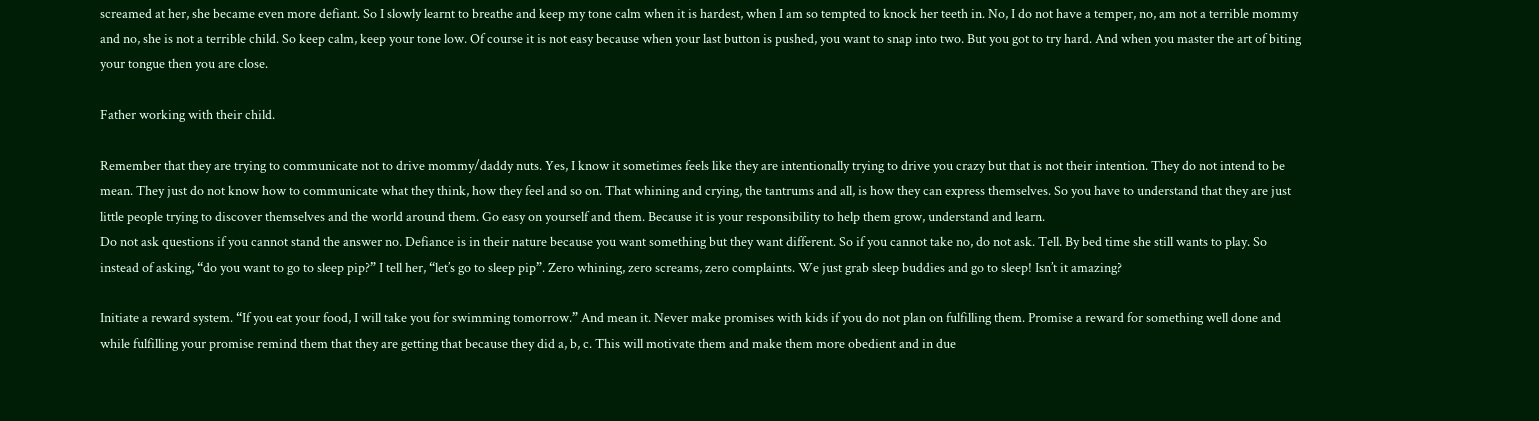screamed at her, she became even more defiant. So I slowly learnt to breathe and keep my tone calm when it is hardest, when I am so tempted to knock her teeth in. No, I do not have a temper, no, am not a terrible mommy and no, she is not a terrible child. So keep calm, keep your tone low. Of course it is not easy because when your last button is pushed, you want to snap into two. But you got to try hard. And when you master the art of biting your tongue then you are close.

Father working with their child.

Remember that they are trying to communicate not to drive mommy/daddy nuts. Yes, I know it sometimes feels like they are intentionally trying to drive you crazy but that is not their intention. They do not intend to be mean. They just do not know how to communicate what they think, how they feel and so on. That whining and crying, the tantrums and all, is how they can express themselves. So you have to understand that they are just little people trying to discover themselves and the world around them. Go easy on yourself and them. Because it is your responsibility to help them grow, understand and learn.
Do not ask questions if you cannot stand the answer no. Defiance is in their nature because you want something but they want different. So if you cannot take no, do not ask. Tell. By bed time she still wants to play. So instead of asking, “do you want to go to sleep pip?” I tell her, “let’s go to sleep pip”. Zero whining, zero screams, zero complaints. We just grab sleep buddies and go to sleep! Isn’t it amazing?

Initiate a reward system. “If you eat your food, I will take you for swimming tomorrow.” And mean it. Never make promises with kids if you do not plan on fulfilling them. Promise a reward for something well done and while fulfilling your promise remind them that they are getting that because they did a, b, c. This will motivate them and make them more obedient and in due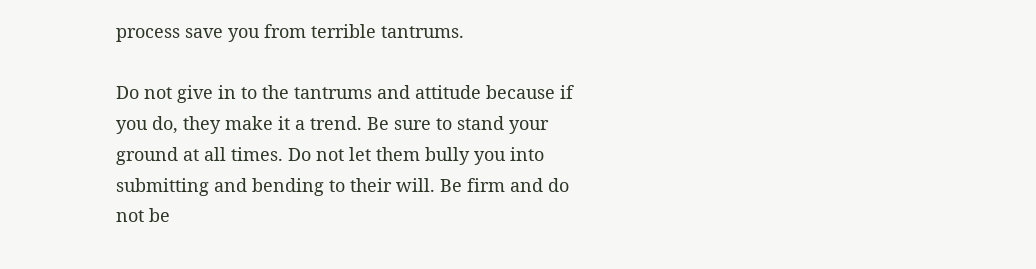process save you from terrible tantrums.

Do not give in to the tantrums and attitude because if you do, they make it a trend. Be sure to stand your ground at all times. Do not let them bully you into submitting and bending to their will. Be firm and do not be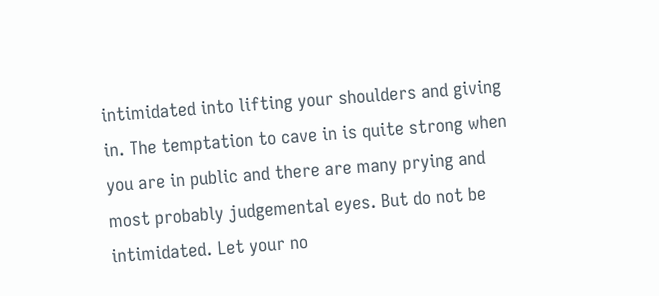intimidated into lifting your shoulders and giving in. The temptation to cave in is quite strong when you are in public and there are many prying and most probably judgemental eyes. But do not be intimidated. Let your no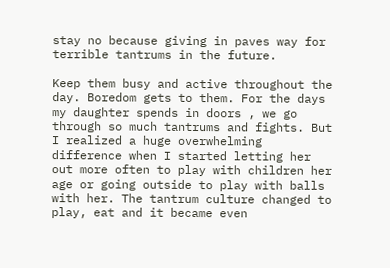stay no because giving in paves way for terrible tantrums in the future.

Keep them busy and active throughout the day. Boredom gets to them. For the days my daughter spends in doors , we go through so much tantrums and fights. But I realized a huge overwhelming difference when I started letting her out more often to play with children her age or going outside to play with balls with her. The tantrum culture changed to play, eat and it became even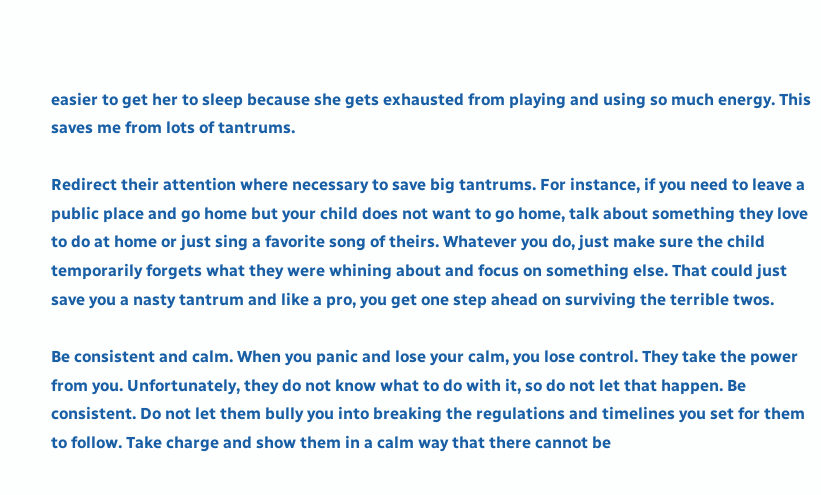easier to get her to sleep because she gets exhausted from playing and using so much energy. This saves me from lots of tantrums.

Redirect their attention where necessary to save big tantrums. For instance, if you need to leave a public place and go home but your child does not want to go home, talk about something they love to do at home or just sing a favorite song of theirs. Whatever you do, just make sure the child temporarily forgets what they were whining about and focus on something else. That could just save you a nasty tantrum and like a pro, you get one step ahead on surviving the terrible twos.

Be consistent and calm. When you panic and lose your calm, you lose control. They take the power from you. Unfortunately, they do not know what to do with it, so do not let that happen. Be consistent. Do not let them bully you into breaking the regulations and timelines you set for them to follow. Take charge and show them in a calm way that there cannot be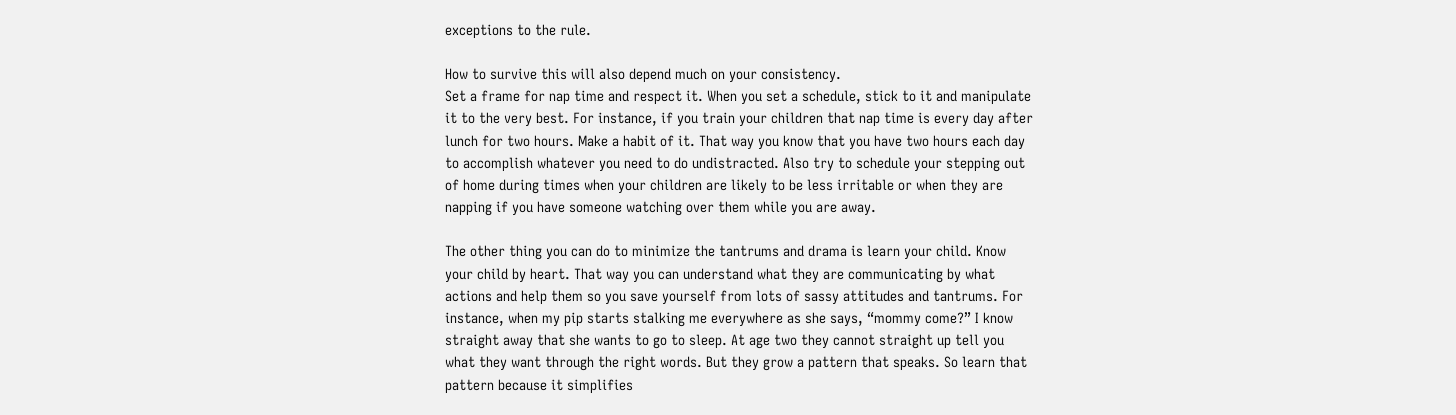exceptions to the rule.

How to survive this will also depend much on your consistency.
Set a frame for nap time and respect it. When you set a schedule, stick to it and manipulate it to the very best. For instance, if you train your children that nap time is every day after lunch for two hours. Make a habit of it. That way you know that you have two hours each day to accomplish whatever you need to do undistracted. Also try to schedule your stepping out of home during times when your children are likely to be less irritable or when they are napping if you have someone watching over them while you are away.

The other thing you can do to minimize the tantrums and drama is learn your child. Know your child by heart. That way you can understand what they are communicating by what actions and help them so you save yourself from lots of sassy attitudes and tantrums. For instance, when my pip starts stalking me everywhere as she says, “mommy come?” I know straight away that she wants to go to sleep. At age two they cannot straight up tell you what they want through the right words. But they grow a pattern that speaks. So learn that pattern because it simplifies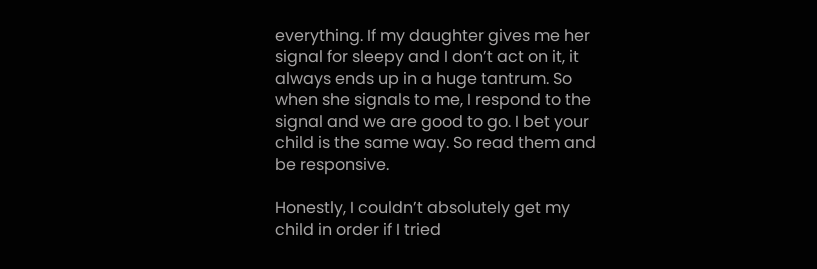everything. If my daughter gives me her signal for sleepy and I don’t act on it, it always ends up in a huge tantrum. So when she signals to me, I respond to the signal and we are good to go. I bet your child is the same way. So read them and be responsive.

Honestly, I couldn’t absolutely get my child in order if I tried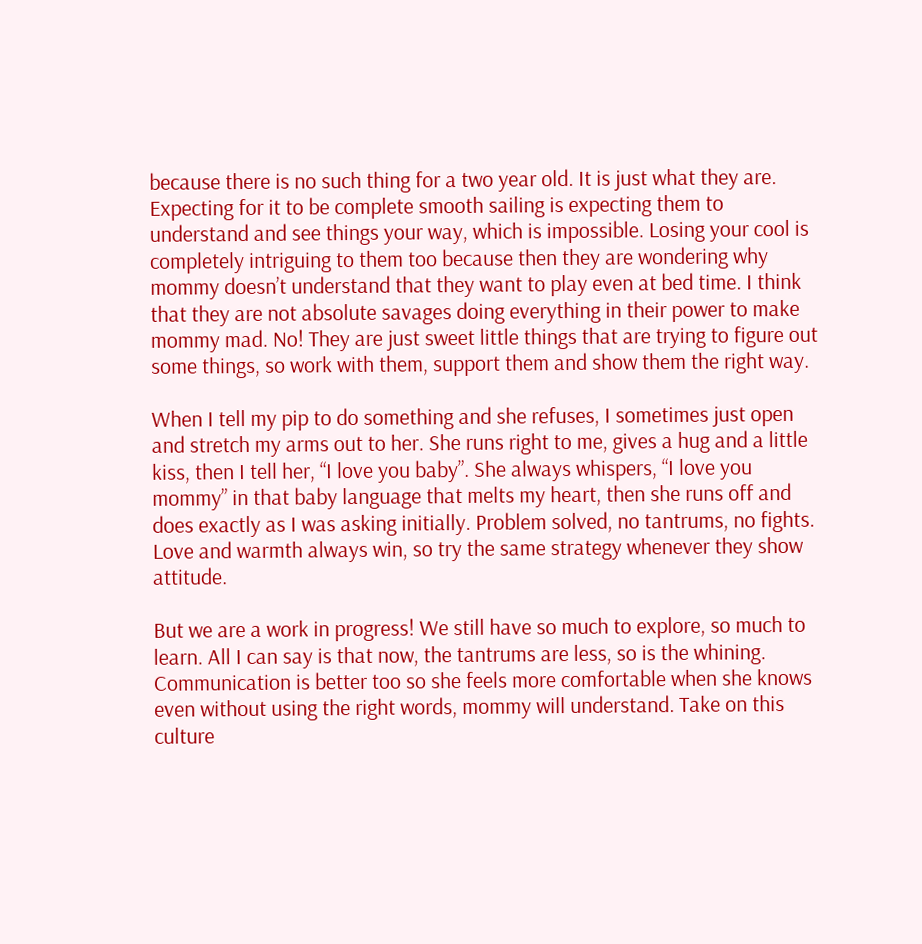because there is no such thing for a two year old. It is just what they are. Expecting for it to be complete smooth sailing is expecting them to understand and see things your way, which is impossible. Losing your cool is completely intriguing to them too because then they are wondering why mommy doesn’t understand that they want to play even at bed time. I think that they are not absolute savages doing everything in their power to make mommy mad. No! They are just sweet little things that are trying to figure out some things, so work with them, support them and show them the right way.

When I tell my pip to do something and she refuses, I sometimes just open and stretch my arms out to her. She runs right to me, gives a hug and a little kiss, then I tell her, “I love you baby”. She always whispers, “I love you mommy” in that baby language that melts my heart, then she runs off and does exactly as I was asking initially. Problem solved, no tantrums, no fights. Love and warmth always win, so try the same strategy whenever they show attitude.

But we are a work in progress! We still have so much to explore, so much to learn. All I can say is that now, the tantrums are less, so is the whining. Communication is better too so she feels more comfortable when she knows even without using the right words, mommy will understand. Take on this culture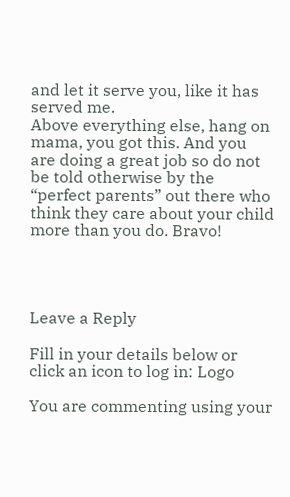and let it serve you, like it has served me.
Above everything else, hang on mama, you got this. And you are doing a great job so do not be told otherwise by the “perfect parents” out there who think they care about your child more than you do. Bravo!




Leave a Reply

Fill in your details below or click an icon to log in: Logo

You are commenting using your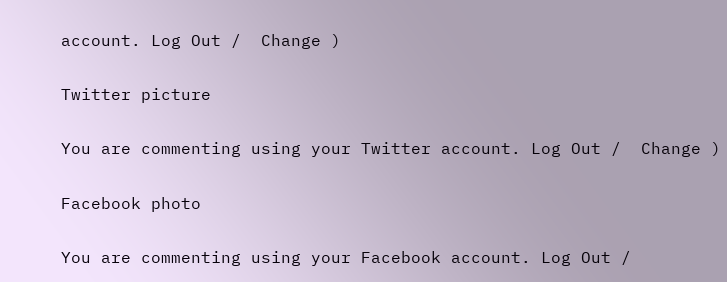account. Log Out /  Change )

Twitter picture

You are commenting using your Twitter account. Log Out /  Change )

Facebook photo

You are commenting using your Facebook account. Log Out /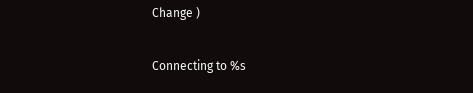Change )

Connecting to %s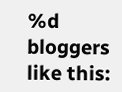%d bloggers like this: